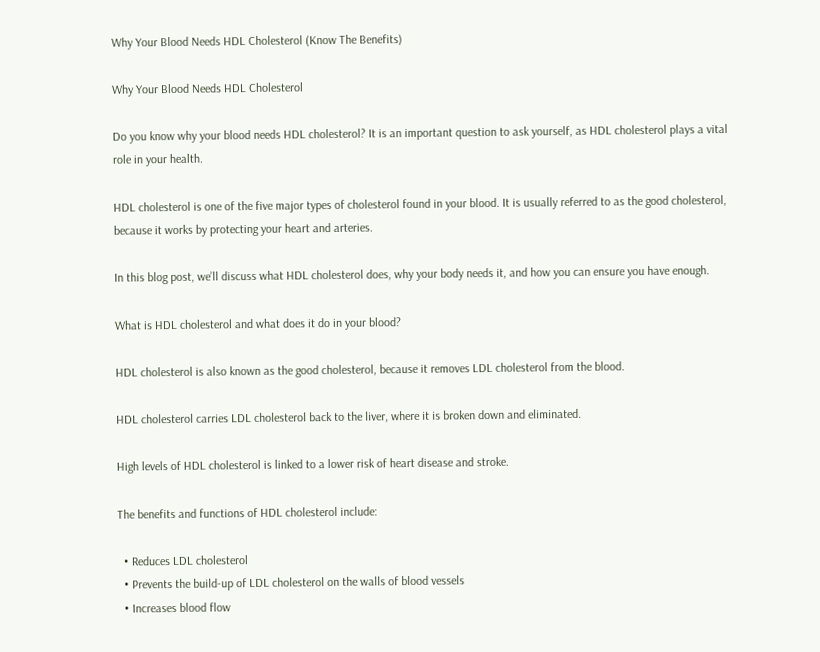Why Your Blood Needs HDL Cholesterol (Know The Benefits)

Why Your Blood Needs HDL Cholesterol

Do you know why your blood needs HDL cholesterol? It is an important question to ask yourself, as HDL cholesterol plays a vital role in your health.

HDL cholesterol is one of the five major types of cholesterol found in your blood. It is usually referred to as the good cholesterol, because it works by protecting your heart and arteries.

In this blog post, we’ll discuss what HDL cholesterol does, why your body needs it, and how you can ensure you have enough.

What is HDL cholesterol and what does it do in your blood?

HDL cholesterol is also known as the good cholesterol, because it removes LDL cholesterol from the blood.

HDL cholesterol carries LDL cholesterol back to the liver, where it is broken down and eliminated.

High levels of HDL cholesterol is linked to a lower risk of heart disease and stroke.

The benefits and functions of HDL cholesterol include:

  • Reduces LDL cholesterol
  • Prevents the build-up of LDL cholesterol on the walls of blood vessels
  • Increases blood flow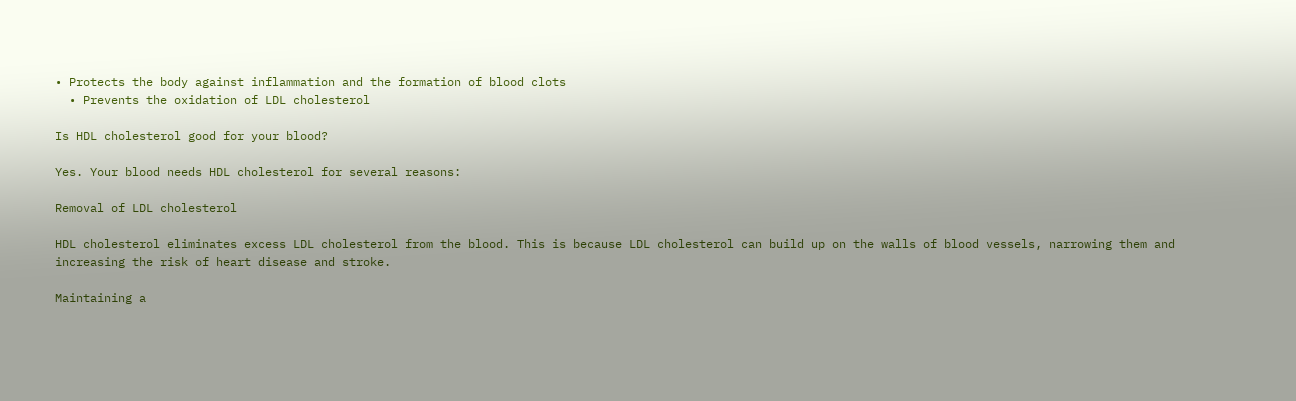• Protects the body against inflammation and the formation of blood clots
  • Prevents the oxidation of LDL cholesterol

Is HDL cholesterol good for your blood?

Yes. Your blood needs HDL cholesterol for several reasons:

Removal of LDL cholesterol

HDL cholesterol eliminates excess LDL cholesterol from the blood. This is because LDL cholesterol can build up on the walls of blood vessels, narrowing them and increasing the risk of heart disease and stroke.

Maintaining a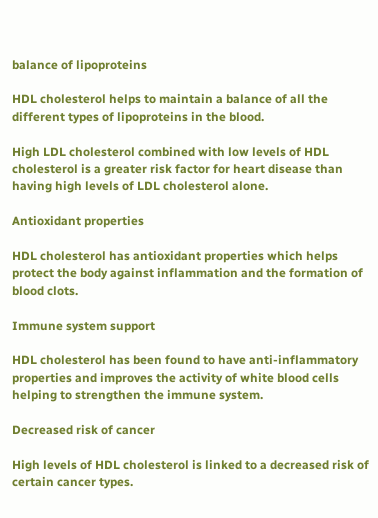balance of lipoproteins

HDL cholesterol helps to maintain a balance of all the different types of lipoproteins in the blood.

High LDL cholesterol combined with low levels of HDL cholesterol is a greater risk factor for heart disease than having high levels of LDL cholesterol alone.

Antioxidant properties

HDL cholesterol has antioxidant properties which helps protect the body against inflammation and the formation of blood clots.

Immune system support

HDL cholesterol has been found to have anti-inflammatory properties and improves the activity of white blood cells helping to strengthen the immune system.

Decreased risk of cancer

High levels of HDL cholesterol is linked to a decreased risk of certain cancer types.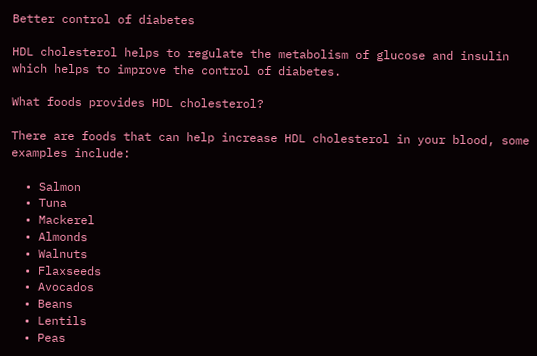Better control of diabetes

HDL cholesterol helps to regulate the metabolism of glucose and insulin which helps to improve the control of diabetes.

What foods provides HDL cholesterol?

There are foods that can help increase HDL cholesterol in your blood, some examples include:

  • Salmon
  • Tuna
  • Mackerel
  • Almonds
  • Walnuts
  • Flaxseeds
  • Avocados
  • Beans
  • Lentils
  • Peas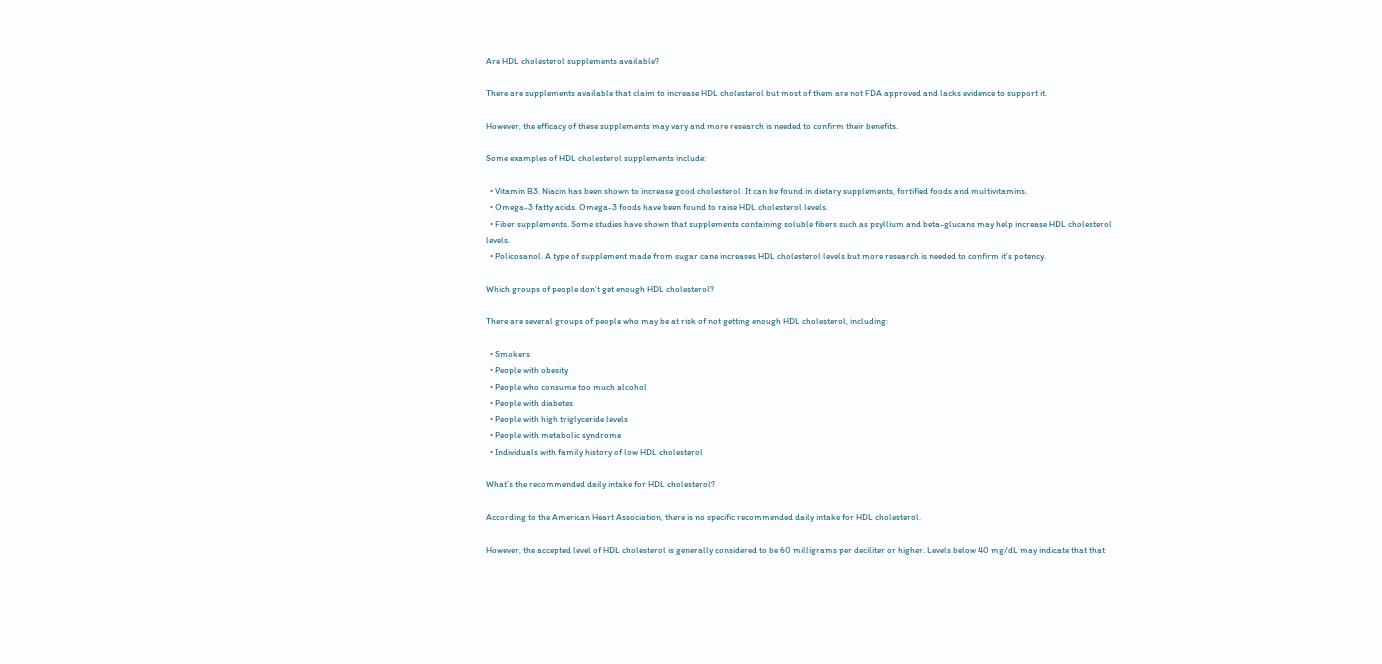Are HDL cholesterol supplements available?

There are supplements available that claim to increase HDL cholesterol but most of them are not FDA approved and lacks evidence to support it.

However, the efficacy of these supplements may vary and more research is needed to confirm their benefits.

Some examples of HDL cholesterol supplements include:

  • Vitamin B3. Niacin has been shown to increase good cholesterol. It can be found in dietary supplements, fortified foods and multivitamins.
  • Omega-3 fatty acids. Omega-3 foods have been found to raise HDL cholesterol levels.
  • Fiber supplements. Some studies have shown that supplements containing soluble fibers such as psyllium and beta-glucans may help increase HDL cholesterol levels.
  • Policosanol. A type of supplement made from sugar cane increases HDL cholesterol levels but more research is needed to confirm it’s potency.

Which groups of people don’t get enough HDL cholesterol?

There are several groups of people who may be at risk of not getting enough HDL cholesterol, including:

  • Smokers
  • People with obesity
  • People who consume too much alcohol
  • People with diabetes
  • People with high triglyceride levels
  • People with metabolic syndrome
  • Individuals with family history of low HDL cholesterol

What’s the recommended daily intake for HDL cholesterol?

According to the American Heart Association, there is no specific recommended daily intake for HDL cholesterol.

However, the accepted level of HDL cholesterol is generally considered to be 60 milligrams per deciliter or higher. Levels below 40 mg/dL may indicate that that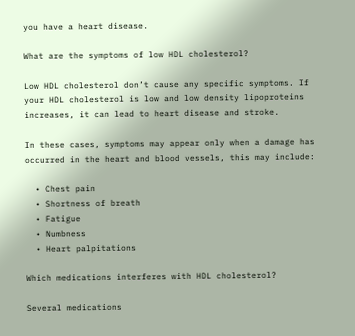you have a heart disease.

What are the symptoms of low HDL cholesterol?

Low HDL cholesterol don’t cause any specific symptoms. If your HDL cholesterol is low and low density lipoproteins increases, it can lead to heart disease and stroke.

In these cases, symptoms may appear only when a damage has occurred in the heart and blood vessels, this may include:

  • Chest pain
  • Shortness of breath
  • Fatigue
  • Numbness
  • Heart palpitations

Which medications interferes with HDL cholesterol?

Several medications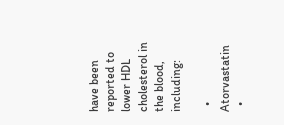have been reported to lower HDL cholesterol in the blood, including:

  • Atorvastatin
  •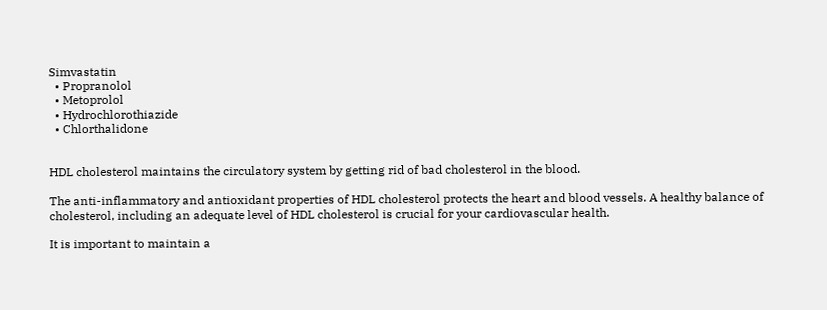Simvastatin
  • Propranolol
  • Metoprolol
  • Hydrochlorothiazide
  • Chlorthalidone


HDL cholesterol maintains the circulatory system by getting rid of bad cholesterol in the blood.

The anti-inflammatory and antioxidant properties of HDL cholesterol protects the heart and blood vessels. A healthy balance of cholesterol, including an adequate level of HDL cholesterol is crucial for your cardiovascular health.

It is important to maintain a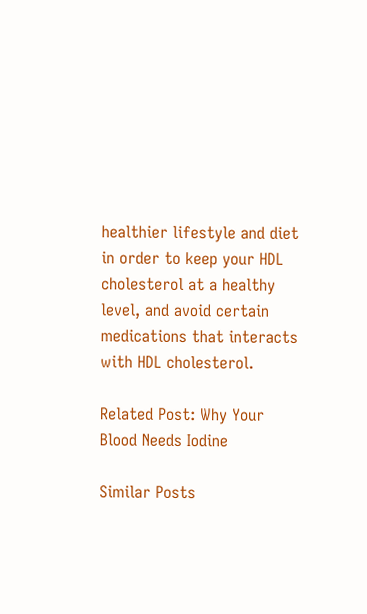healthier lifestyle and diet in order to keep your HDL cholesterol at a healthy level, and avoid certain medications that interacts with HDL cholesterol.

Related Post: Why Your Blood Needs Iodine

Similar Posts